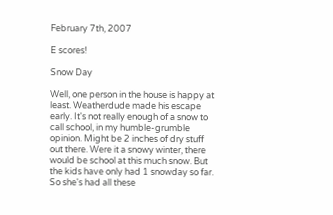February 7th, 2007

E scores!

Snow Day

Well, one person in the house is happy at least. Weatherdude made his escape early. It's not really enough of a snow to call school, in my humble-grumble opinion. Might be 2 inches of dry stuff out there. Were it a snowy winter, there would be school at this much snow. But the kids have only had 1 snowday so far. So she's had all these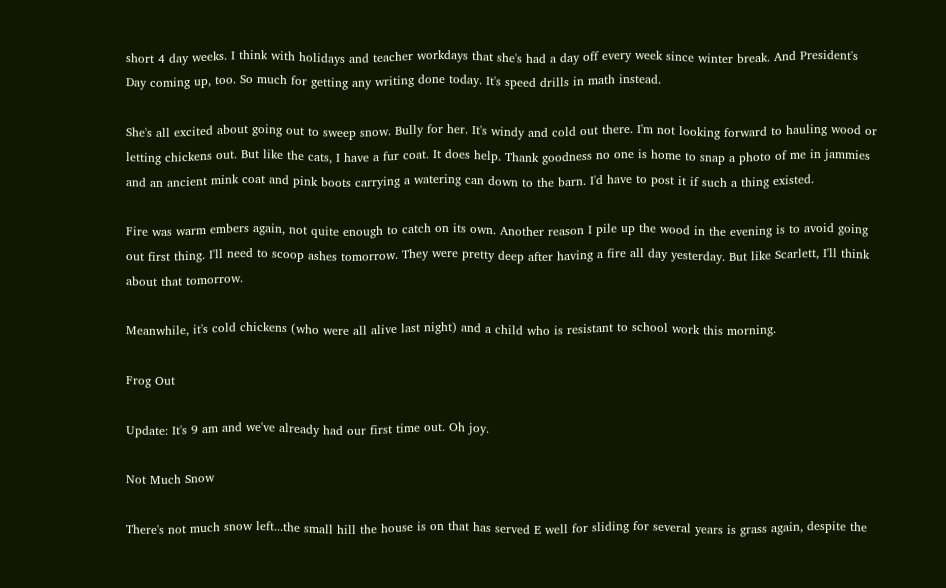short 4 day weeks. I think with holidays and teacher workdays that she's had a day off every week since winter break. And President's Day coming up, too. So much for getting any writing done today. It's speed drills in math instead.

She's all excited about going out to sweep snow. Bully for her. It's windy and cold out there. I'm not looking forward to hauling wood or letting chickens out. But like the cats, I have a fur coat. It does help. Thank goodness no one is home to snap a photo of me in jammies and an ancient mink coat and pink boots carrying a watering can down to the barn. I'd have to post it if such a thing existed.

Fire was warm embers again, not quite enough to catch on its own. Another reason I pile up the wood in the evening is to avoid going out first thing. I'll need to scoop ashes tomorrow. They were pretty deep after having a fire all day yesterday. But like Scarlett, I'll think about that tomorrow.

Meanwhile, it's cold chickens (who were all alive last night) and a child who is resistant to school work this morning.

Frog Out

Update: It's 9 am and we've already had our first time out. Oh joy.

Not Much Snow

There's not much snow left...the small hill the house is on that has served E well for sliding for several years is grass again, despite the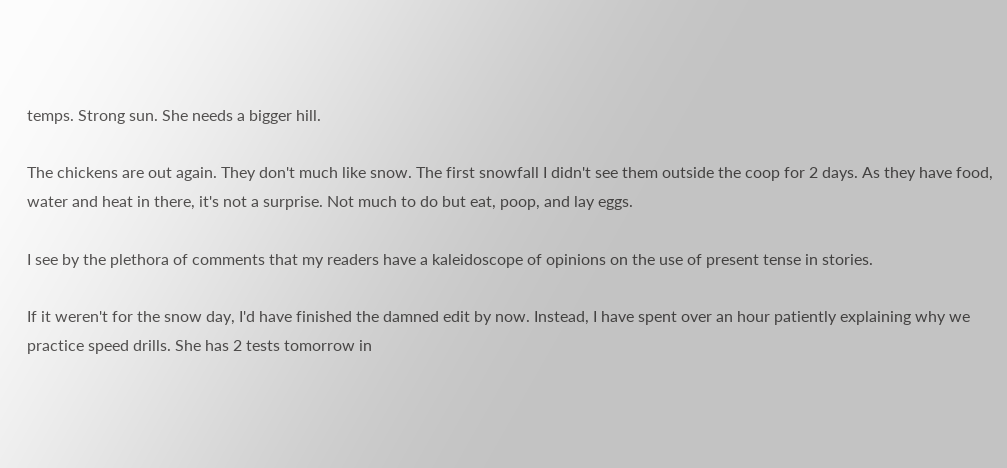temps. Strong sun. She needs a bigger hill.

The chickens are out again. They don't much like snow. The first snowfall I didn't see them outside the coop for 2 days. As they have food, water and heat in there, it's not a surprise. Not much to do but eat, poop, and lay eggs.

I see by the plethora of comments that my readers have a kaleidoscope of opinions on the use of present tense in stories.

If it weren't for the snow day, I'd have finished the damned edit by now. Instead, I have spent over an hour patiently explaining why we practice speed drills. She has 2 tests tomorrow in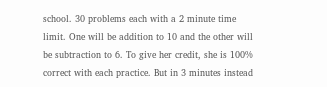school. 30 problems each with a 2 minute time limit. One will be addition to 10 and the other will be subtraction to 6. To give her credit, she is 100% correct with each practice. But in 3 minutes instead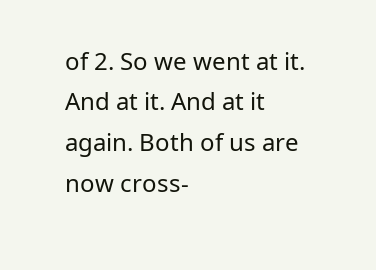of 2. So we went at it. And at it. And at it again. Both of us are now cross-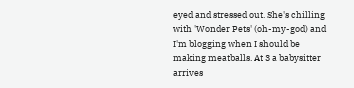eyed and stressed out. She's chilling with 'Wonder Pets' (oh-my-god) and I'm blogging when I should be making meatballs. At 3 a babysitter arrives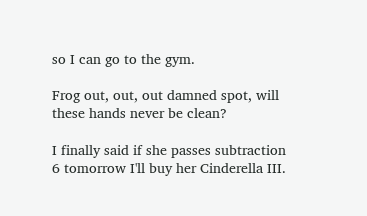so I can go to the gym.

Frog out, out, out damned spot, will these hands never be clean?

I finally said if she passes subtraction 6 tomorrow I'll buy her Cinderella III.